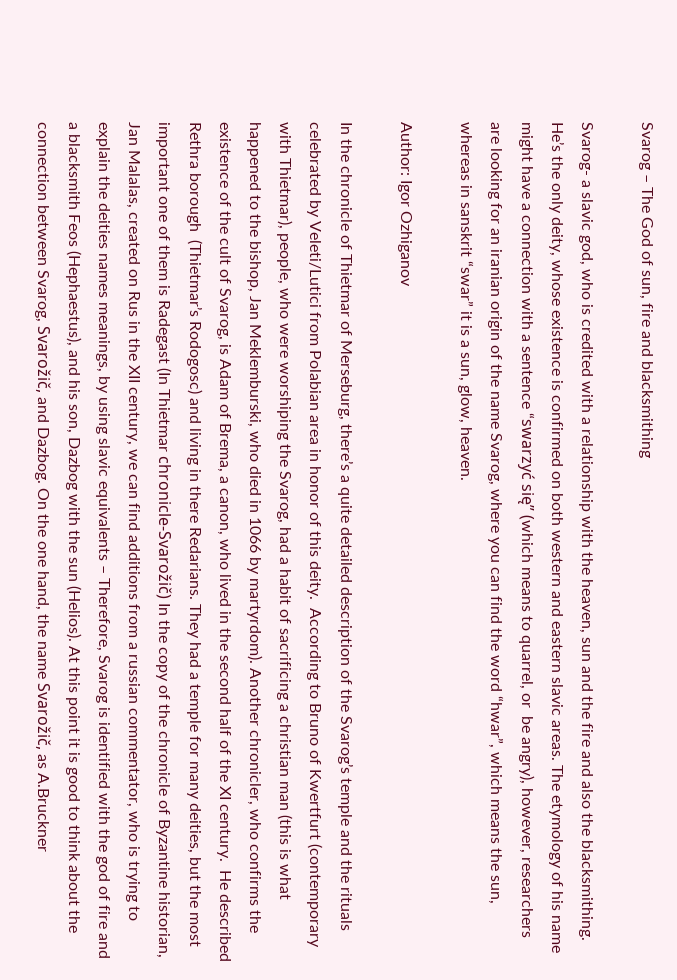Svarog – The God of sun, fire and blacksmithing

Svarog- a slavic god, who is credited with a relationship with the heaven, sun and the fire and also the blacksmithing. He’s the only deity, whose existence is confirmed on both western and eastern slavic areas. The etymology of his name might have a connection with a sentence “swarzyć się” (which means to quarrel, or  be angry), however, researchers are looking for an iranian origin of the name Svarog, where you can find the word “hwar”, which means the sun, whereas in sanskrit “swar” it is a sun, glow, heaven.

Author: Igor Ozhiganov

In the chronicle of Thietmar of Merseburg, there’s a quite detailed description of the Svarog’s temple and the rituals celebrated by Veleti/Lutici from Polabian area in honor of this deity.  According to Bruno of Kwertfurt (contemporary with Thietmar), people, who were worshiping the Svarog, had a habit of sacrificing a christian man (this is what happened to the bishop, Jan Meklemburski, who died in 1066 by martyrdom). Another chronicler, who confirms the existence of the cult of Svarog, is Adam of Brema, a canon, who lived in the second half of the XI century.  He described Rethra borough  (Thietmar’s Rodogosc) and living in there Redarians. They had a temple for many deities, but the most important one of them is Radegast (In Thietmar chronicle-Svarožič) In the copy of the chronicle of Byzantine historian, Jan Malalas, created on Rus in the XII century, we can find additions from a russian commentator, who is trying to explain the deities names meanings, by using slavic equivalents – Therefore, Svarog is identified with the god of fire and a blacksmith Feos (Hephaestus), and his son, Dazbog with the sun (Helios). At this point it is good to think about the connection between Svarog, Svarožič, and Dazbog. On the one hand, the name Svarožič, as A.Bruckner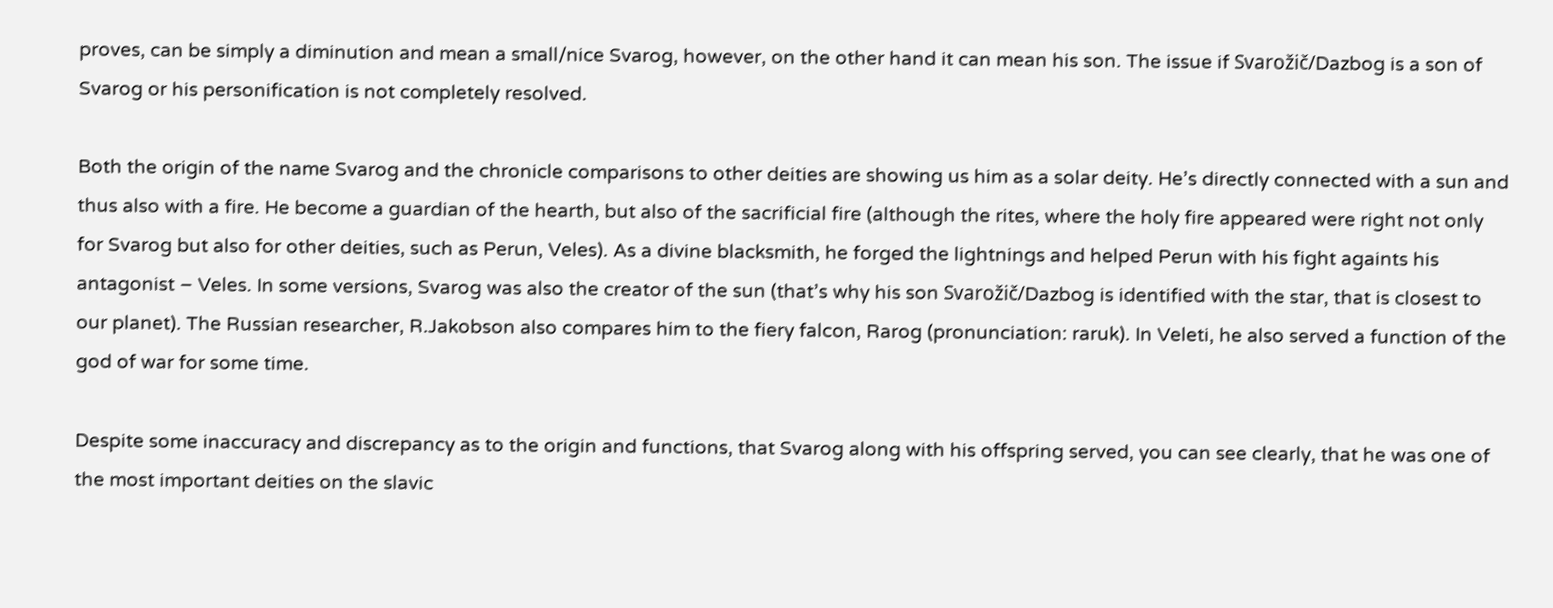proves, can be simply a diminution and mean a small/nice Svarog, however, on the other hand it can mean his son. The issue if Svarožič/Dazbog is a son of Svarog or his personification is not completely resolved.

Both the origin of the name Svarog and the chronicle comparisons to other deities are showing us him as a solar deity. He’s directly connected with a sun and thus also with a fire. He become a guardian of the hearth, but also of the sacrificial fire (although the rites, where the holy fire appeared were right not only for Svarog but also for other deities, such as Perun, Veles). As a divine blacksmith, he forged the lightnings and helped Perun with his fight againts his antagonist – Veles. In some versions, Svarog was also the creator of the sun (that’s why his son Svarožič/Dazbog is identified with the star, that is closest to our planet). The Russian researcher, R.Jakobson also compares him to the fiery falcon, Rarog (pronunciation: raruk). In Veleti, he also served a function of the god of war for some time.

Despite some inaccuracy and discrepancy as to the origin and functions, that Svarog along with his offspring served, you can see clearly, that he was one of the most important deities on the slavic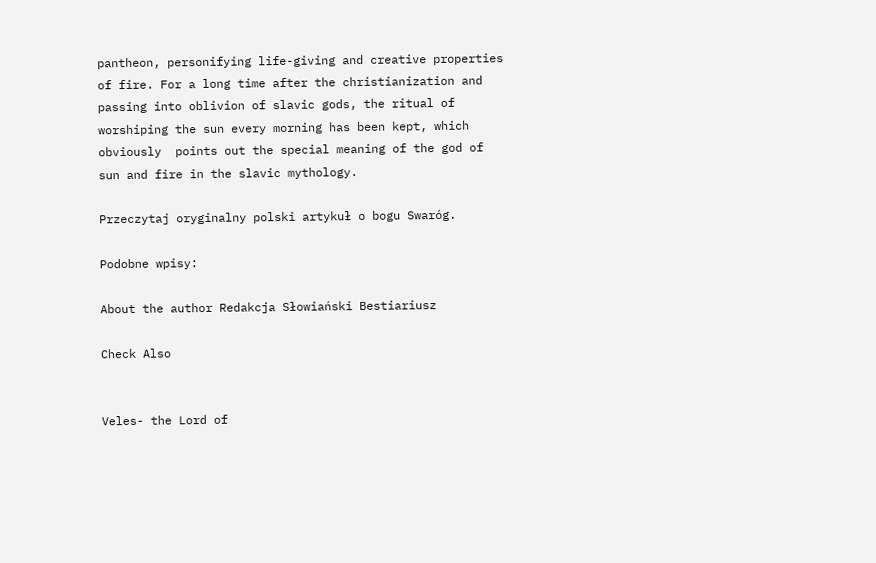pantheon, personifying life-giving and creative properties of fire. For a long time after the christianization and passing into oblivion of slavic gods, the ritual of worshiping the sun every morning has been kept, which obviously  points out the special meaning of the god of sun and fire in the slavic mythology.

Przeczytaj oryginalny polski artykuł o bogu Swaróg.

Podobne wpisy:

About the author Redakcja Słowiański Bestiariusz

Check Also


Veles- the Lord of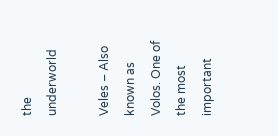the underworld

Veles – Also known as Volos. One of the most important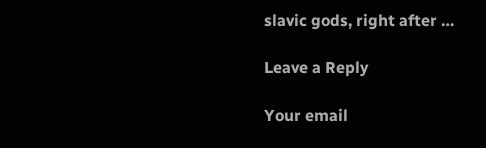slavic gods, right after …

Leave a Reply

Your email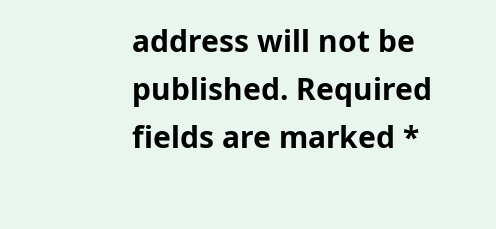address will not be published. Required fields are marked *